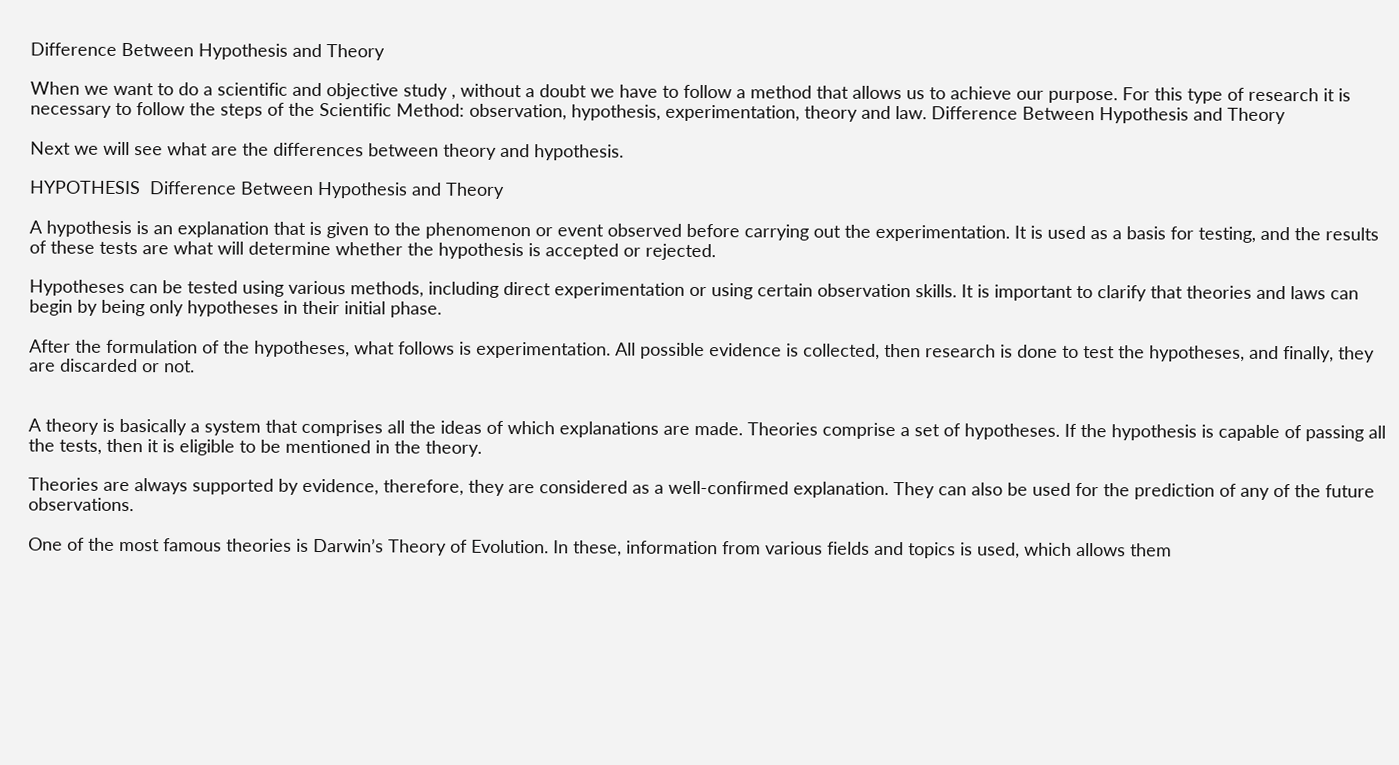Difference Between Hypothesis and Theory

When we want to do a scientific and objective study , without a doubt we have to follow a method that allows us to achieve our purpose. For this type of research it is necessary to follow the steps of the Scientific Method: observation, hypothesis, experimentation, theory and law. Difference Between Hypothesis and Theory

Next we will see what are the differences between theory and hypothesis.

HYPOTHESIS  Difference Between Hypothesis and Theory

A hypothesis is an explanation that is given to the phenomenon or event observed before carrying out the experimentation. It is used as a basis for testing, and the results of these tests are what will determine whether the hypothesis is accepted or rejected.

Hypotheses can be tested using various methods, including direct experimentation or using certain observation skills. It is important to clarify that theories and laws can begin by being only hypotheses in their initial phase.

After the formulation of the hypotheses, what follows is experimentation. All possible evidence is collected, then research is done to test the hypotheses, and finally, they are discarded or not.


A theory is basically a system that comprises all the ideas of which explanations are made. Theories comprise a set of hypotheses. If the hypothesis is capable of passing all the tests, then it is eligible to be mentioned in the theory.

Theories are always supported by evidence, therefore, they are considered as a well-confirmed explanation. They can also be used for the prediction of any of the future observations.

One of the most famous theories is Darwin’s Theory of Evolution. In these, information from various fields and topics is used, which allows them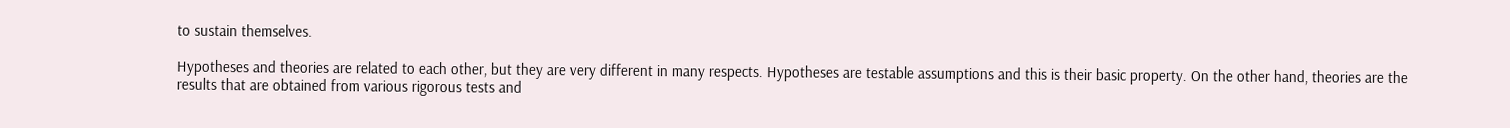to sustain themselves.

Hypotheses and theories are related to each other, but they are very different in many respects. Hypotheses are testable assumptions and this is their basic property. On the other hand, theories are the results that are obtained from various rigorous tests and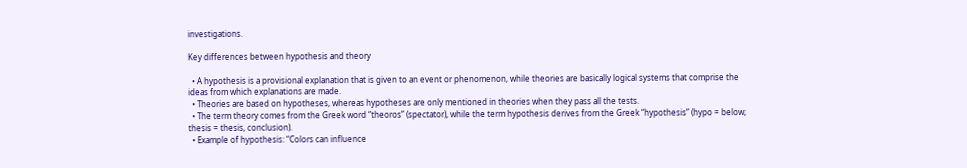investigations.

Key differences between hypothesis and theory

  • A hypothesis is a provisional explanation that is given to an event or phenomenon, while theories are basically logical systems that comprise the ideas from which explanations are made.
  • Theories are based on hypotheses, whereas hypotheses are only mentioned in theories when they pass all the tests.
  • The term theory comes from the Greek word “theoros” (spectator), while the term hypothesis derives from the Greek “hypothesis” (hypo = below; thesis = thesis, conclusion).
  • Example of hypothesis: “Colors can influence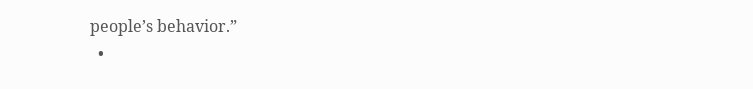people’s behavior.”
  •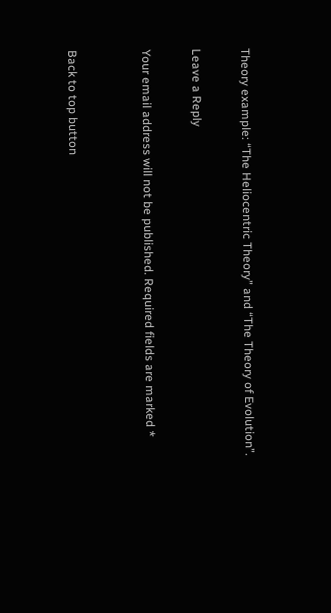Theory example: “The Heliocentric Theory” and “The Theory of Evolution”.

Leave a Reply

Your email address will not be published. Required fields are marked *


Back to top button